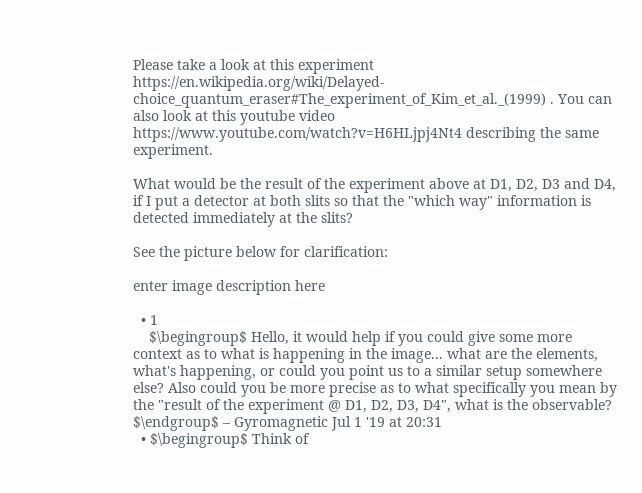Please take a look at this experiment https://en.wikipedia.org/wiki/Delayed-choice_quantum_eraser#The_experiment_of_Kim_et_al._(1999) . You can also look at this youtube video https://www.youtube.com/watch?v=H6HLjpj4Nt4 describing the same experiment.

What would be the result of the experiment above at D1, D2, D3 and D4, if I put a detector at both slits so that the "which way" information is detected immediately at the slits?

See the picture below for clarification:

enter image description here

  • 1
    $\begingroup$ Hello, it would help if you could give some more context as to what is happening in the image... what are the elements, what's happening, or could you point us to a similar setup somewhere else? Also could you be more precise as to what specifically you mean by the "result of the experiment @ D1, D2, D3, D4", what is the observable? $\endgroup$ – Gyromagnetic Jul 1 '19 at 20:31
  • $\begingroup$ Think of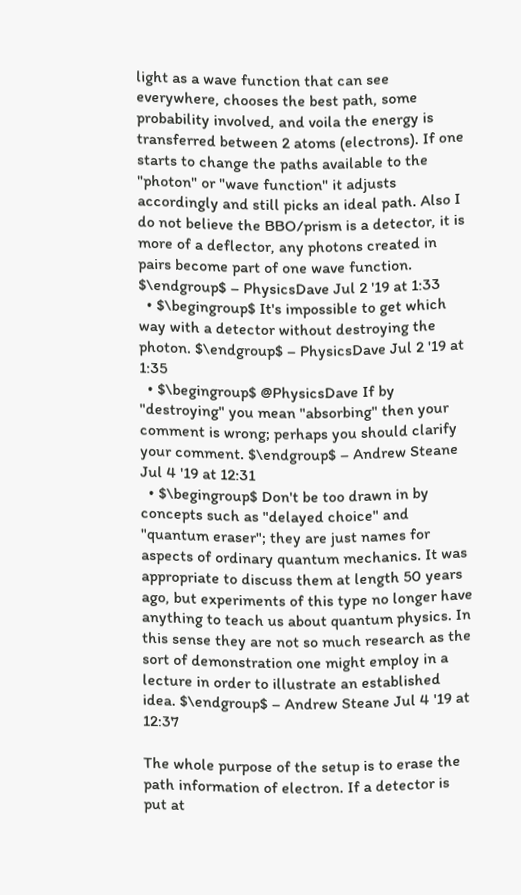light as a wave function that can see everywhere, chooses the best path, some probability involved, and voila the energy is transferred between 2 atoms (electrons). If one starts to change the paths available to the "photon" or "wave function" it adjusts accordingly and still picks an ideal path. Also I do not believe the BBO/prism is a detector, it is more of a deflector, any photons created in pairs become part of one wave function. $\endgroup$ – PhysicsDave Jul 2 '19 at 1:33
  • $\begingroup$ It's impossible to get which way with a detector without destroying the photon. $\endgroup$ – PhysicsDave Jul 2 '19 at 1:35
  • $\begingroup$ @PhysicsDave If by "destroying" you mean "absorbing" then your comment is wrong; perhaps you should clarify your comment. $\endgroup$ – Andrew Steane Jul 4 '19 at 12:31
  • $\begingroup$ Don't be too drawn in by concepts such as "delayed choice" and "quantum eraser"; they are just names for aspects of ordinary quantum mechanics. It was appropriate to discuss them at length 50 years ago, but experiments of this type no longer have anything to teach us about quantum physics. In this sense they are not so much research as the sort of demonstration one might employ in a lecture in order to illustrate an established idea. $\endgroup$ – Andrew Steane Jul 4 '19 at 12:37

The whole purpose of the setup is to erase the path information of electron. If a detector is put at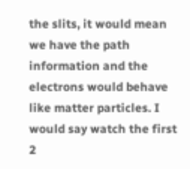the slits, it would mean we have the path information and the electrons would behave like matter particles. I would say watch the first 2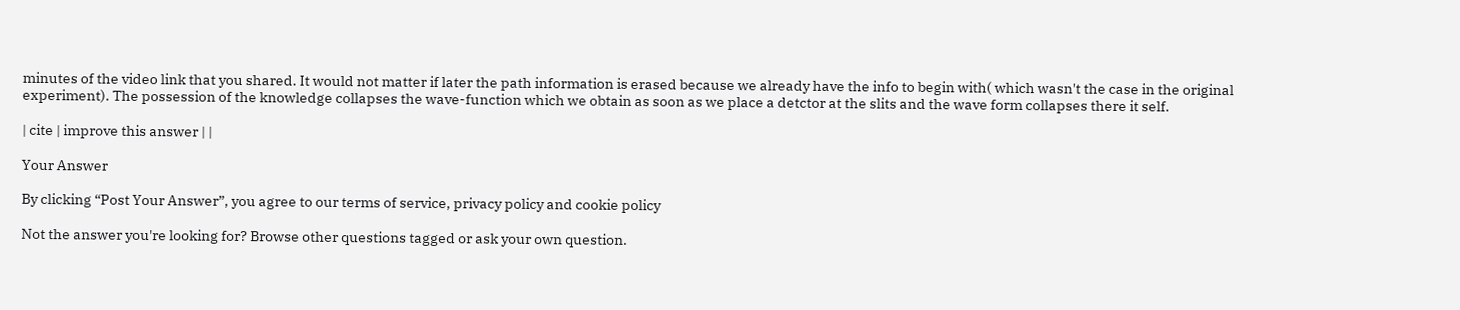minutes of the video link that you shared. It would not matter if later the path information is erased because we already have the info to begin with( which wasn't the case in the original experiment). The possession of the knowledge collapses the wave-function which we obtain as soon as we place a detctor at the slits and the wave form collapses there it self.

| cite | improve this answer | |

Your Answer

By clicking “Post Your Answer”, you agree to our terms of service, privacy policy and cookie policy

Not the answer you're looking for? Browse other questions tagged or ask your own question.